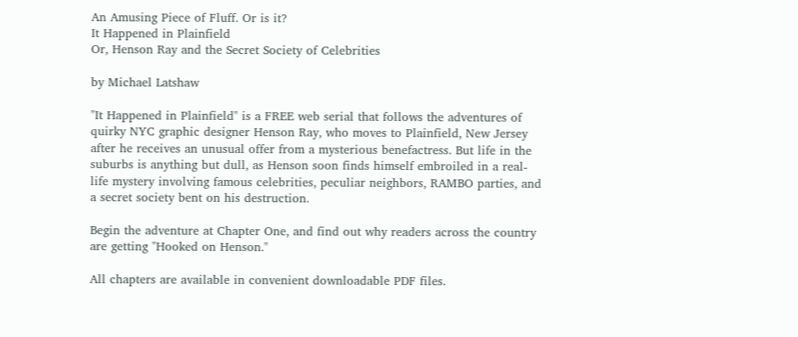An Amusing Piece of Fluff. Or is it?
It Happened in Plainfield
Or, Henson Ray and the Secret Society of Celebrities

by Michael Latshaw

"It Happened in Plainfield" is a FREE web serial that follows the adventures of quirky NYC graphic designer Henson Ray, who moves to Plainfield, New Jersey after he receives an unusual offer from a mysterious benefactress. But life in the suburbs is anything but dull, as Henson soon finds himself embroiled in a real-life mystery involving famous celebrities, peculiar neighbors, RAMBO parties, and a secret society bent on his destruction.

Begin the adventure at Chapter One, and find out why readers across the country are getting "Hooked on Henson."

All chapters are available in convenient downloadable PDF files.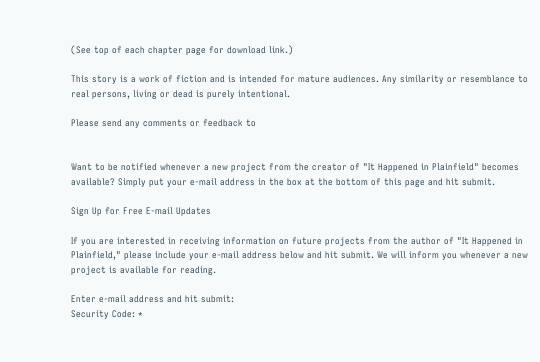(See top of each chapter page for download link.)

This story is a work of fiction and is intended for mature audiences. Any similarity or resemblance to real persons, living or dead is purely intentional.

Please send any comments or feedback to


Want to be notified whenever a new project from the creator of "It Happened in Plainfield" becomes available? Simply put your e-mail address in the box at the bottom of this page and hit submit.

Sign Up for Free E-mail Updates

If you are interested in receiving information on future projects from the author of "It Happened in Plainfield," please include your e-mail address below and hit submit. We will inform you whenever a new project is available for reading.

Enter e-mail address and hit submit:
Security Code: *